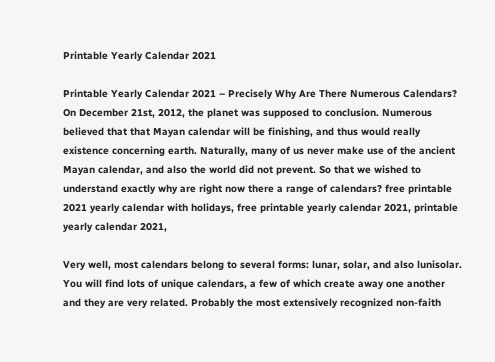Printable Yearly Calendar 2021

Printable Yearly Calendar 2021 – Precisely Why Are There Numerous Calendars? On December 21st, 2012, the planet was supposed to conclusion. Numerous believed that that Mayan calendar will be finishing, and thus would really existence concerning earth. Naturally, many of us never make use of the ancient Mayan calendar, and also the world did not prevent. So that we wished to understand exactly why are right now there a range of calendars? free printable 2021 yearly calendar with holidays, free printable yearly calendar 2021, printable yearly calendar 2021,

Very well, most calendars belong to several forms: lunar, solar, and also lunisolar. You will find lots of unique calendars, a few of which create away one another and they are very related. Probably the most extensively recognized non-faith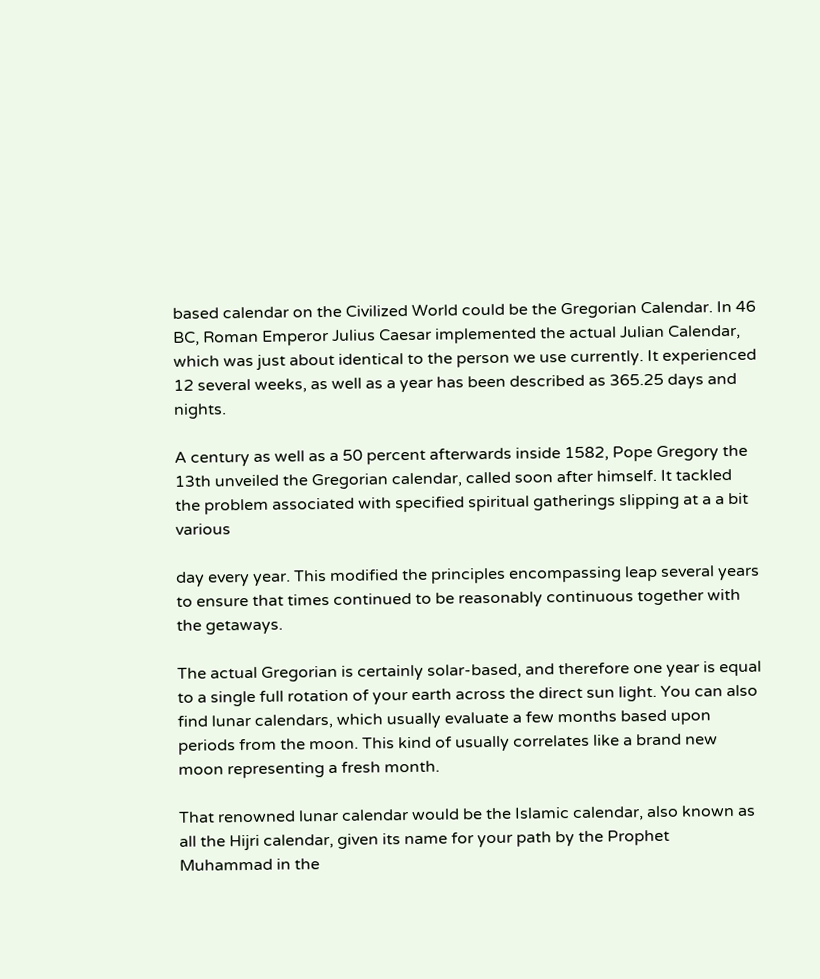based calendar on the Civilized World could be the Gregorian Calendar. In 46 BC, Roman Emperor Julius Caesar implemented the actual Julian Calendar, which was just about identical to the person we use currently. It experienced 12 several weeks, as well as a year has been described as 365.25 days and nights.

A century as well as a 50 percent afterwards inside 1582, Pope Gregory the 13th unveiled the Gregorian calendar, called soon after himself. It tackled the problem associated with specified spiritual gatherings slipping at a a bit various

day every year. This modified the principles encompassing leap several years to ensure that times continued to be reasonably continuous together with the getaways.

The actual Gregorian is certainly solar-based, and therefore one year is equal to a single full rotation of your earth across the direct sun light. You can also find lunar calendars, which usually evaluate a few months based upon periods from the moon. This kind of usually correlates like a brand new moon representing a fresh month.

That renowned lunar calendar would be the Islamic calendar, also known as all the Hijri calendar, given its name for your path by the Prophet Muhammad in the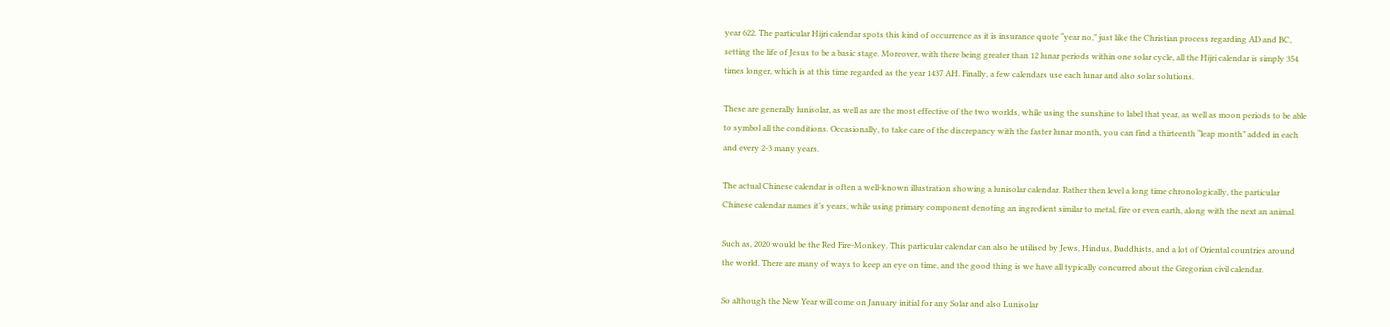year 622. The particular Hijri calendar spots this kind of occurrence as it is insurance quote “year no,” just like the Christian process regarding AD and BC, setting the life of Jesus to be a basic stage. Moreover, with there being greater than 12 lunar periods within one solar cycle, all the Hijri calendar is simply 354 times longer, which is at this time regarded as the year 1437 AH. Finally, a few calendars use each lunar and also solar solutions.

These are generally lunisolar, as well as are the most effective of the two worlds, while using the sunshine to label that year, as well as moon periods to be able to symbol all the conditions. Occasionally, to take care of the discrepancy with the faster lunar month, you can find a thirteenth “leap month” added in each and every 2-3 many years.

The actual Chinese calendar is often a well-known illustration showing a lunisolar calendar. Rather then level a long time chronologically, the particular Chinese calendar names it’s years, while using primary component denoting an ingredient similar to metal, fire or even earth, along with the next an animal.

Such as, 2020 would be the Red Fire-Monkey. This particular calendar can also be utilised by Jews, Hindus, Buddhists, and a lot of Oriental countries around the world. There are many of ways to keep an eye on time, and the good thing is we have all typically concurred about the Gregorian civil calendar.

So although the New Year will come on January initial for any Solar and also Lunisolar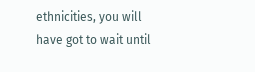ethnicities, you will have got to wait until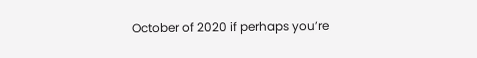October of 2020 if perhaps you’re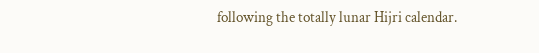following the totally lunar Hijri calendar.